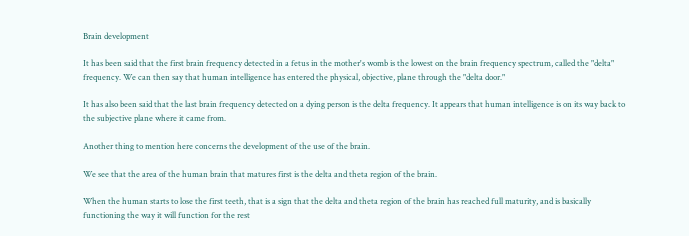Brain development

It has been said that the first brain frequency detected in a fetus in the mother's womb is the lowest on the brain frequency spectrum, called the "delta" frequency. We can then say that human intelligence has entered the physical, objective, plane through the "delta door."

It has also been said that the last brain frequency detected on a dying person is the delta frequency. It appears that human intelligence is on its way back to the subjective plane where it came from.

Another thing to mention here concerns the development of the use of the brain.

We see that the area of the human brain that matures first is the delta and theta region of the brain.

When the human starts to lose the first teeth, that is a sign that the delta and theta region of the brain has reached full maturity, and is basically functioning the way it will function for the rest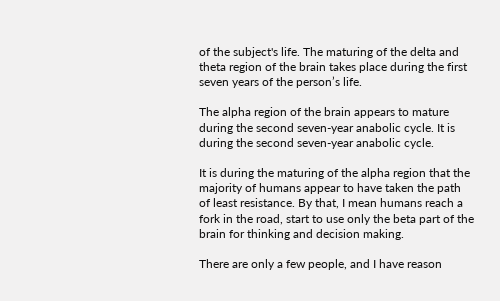of the subject's life. The maturing of the delta and theta region of the brain takes place during the first seven years of the person’s life.

The alpha region of the brain appears to mature during the second seven-year anabolic cycle. It is during the second seven-year anabolic cycle.

It is during the maturing of the alpha region that the majority of humans appear to have taken the path of least resistance. By that, I mean humans reach a fork in the road, start to use only the beta part of the brain for thinking and decision making.

There are only a few people, and I have reason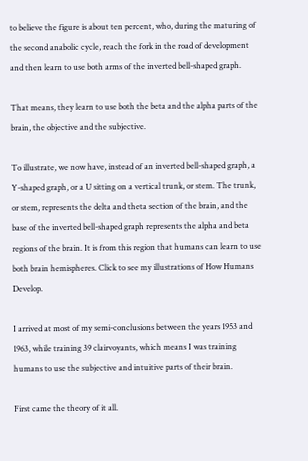to believe the figure is about ten percent, who, during the maturing of the second anabolic cycle, reach the fork in the road of development and then learn to use both arms of the inverted bell-shaped graph.

That means, they learn to use both the beta and the alpha parts of the brain, the objective and the subjective.

To illustrate, we now have, instead of an inverted bell-shaped graph, a Y-shaped graph, or a U sitting on a vertical trunk, or stem. The trunk, or stem, represents the delta and theta section of the brain, and the base of the inverted bell-shaped graph represents the alpha and beta regions of the brain. It is from this region that humans can learn to use both brain hemispheres. Click to see my illustrations of How Humans Develop.

I arrived at most of my semi-conclusions between the years 1953 and 1963, while training 39 clairvoyants, which means I was training humans to use the subjective and intuitive parts of their brain.

First came the theory of it all.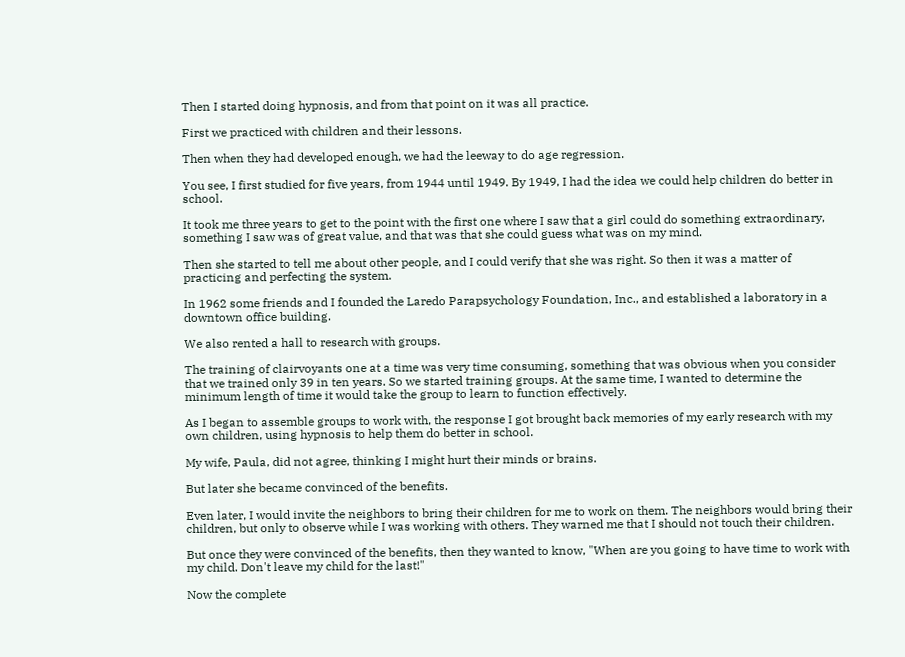Then I started doing hypnosis, and from that point on it was all practice.

First we practiced with children and their lessons.

Then when they had developed enough, we had the leeway to do age regression.

You see, I first studied for five years, from 1944 until 1949. By 1949, I had the idea we could help children do better in school.

It took me three years to get to the point with the first one where I saw that a girl could do something extraordinary, something I saw was of great value, and that was that she could guess what was on my mind.

Then she started to tell me about other people, and I could verify that she was right. So then it was a matter of practicing and perfecting the system.

In 1962 some friends and I founded the Laredo Parapsychology Foundation, Inc., and established a laboratory in a downtown office building.

We also rented a hall to research with groups.

The training of clairvoyants one at a time was very time consuming, something that was obvious when you consider that we trained only 39 in ten years. So we started training groups. At the same time, I wanted to determine the minimum length of time it would take the group to learn to function effectively.

As I began to assemble groups to work with, the response I got brought back memories of my early research with my own children, using hypnosis to help them do better in school.

My wife, Paula, did not agree, thinking I might hurt their minds or brains.

But later she became convinced of the benefits.

Even later, I would invite the neighbors to bring their children for me to work on them. The neighbors would bring their children, but only to observe while I was working with others. They warned me that I should not touch their children.

But once they were convinced of the benefits, then they wanted to know, "When are you going to have time to work with my child. Don't leave my child for the last!"

Now the complete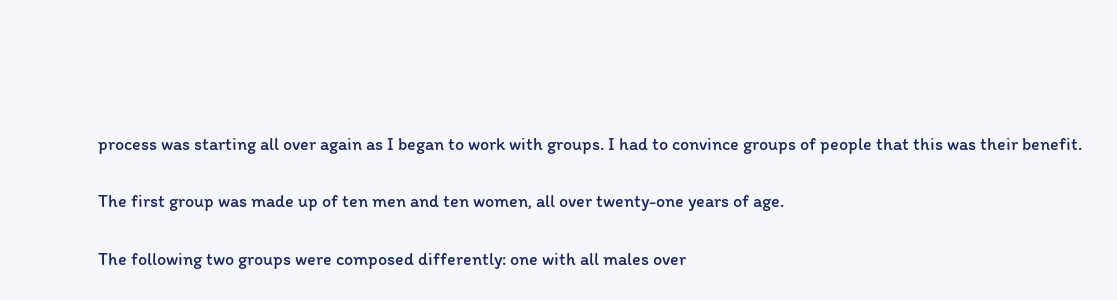process was starting all over again as I began to work with groups. I had to convince groups of people that this was their benefit.

The first group was made up of ten men and ten women, all over twenty-one years of age.

The following two groups were composed differently: one with all males over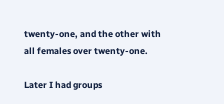twenty-one, and the other with all females over twenty-one.

Later I had groups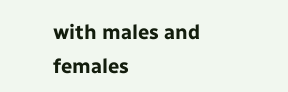with males and females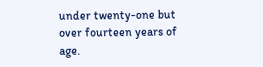under twenty-one but over fourteen years of age.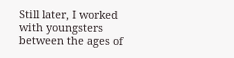Still later, I worked with youngsters between the ages of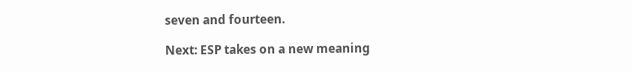seven and fourteen.

Next: ESP takes on a new meaning